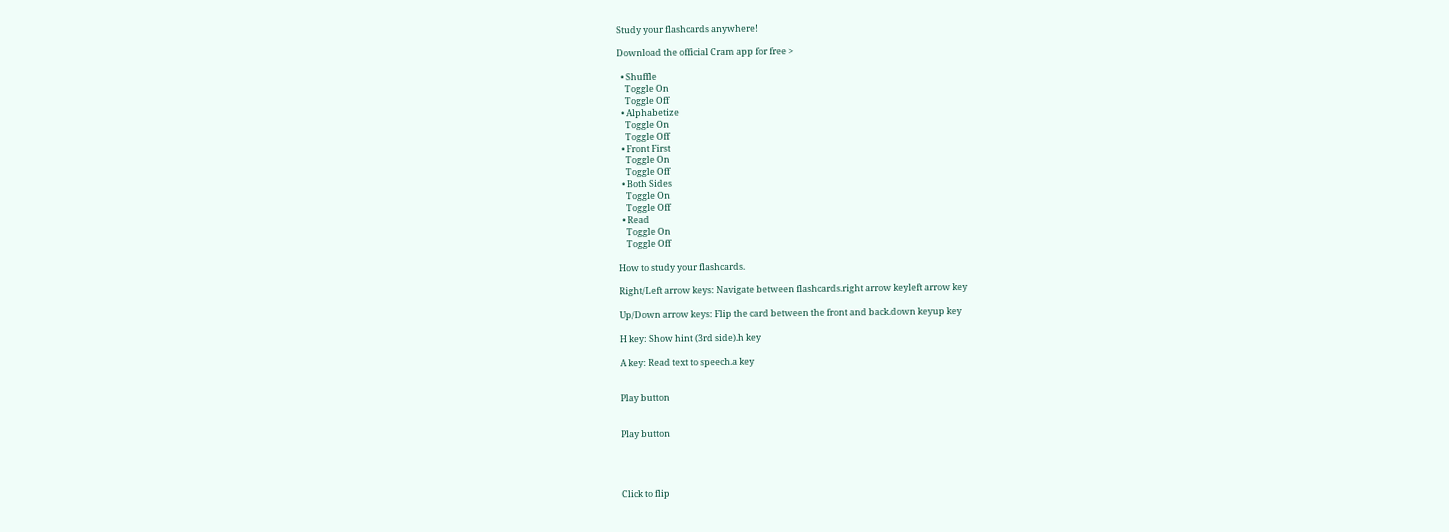Study your flashcards anywhere!

Download the official Cram app for free >

  • Shuffle
    Toggle On
    Toggle Off
  • Alphabetize
    Toggle On
    Toggle Off
  • Front First
    Toggle On
    Toggle Off
  • Both Sides
    Toggle On
    Toggle Off
  • Read
    Toggle On
    Toggle Off

How to study your flashcards.

Right/Left arrow keys: Navigate between flashcards.right arrow keyleft arrow key

Up/Down arrow keys: Flip the card between the front and back.down keyup key

H key: Show hint (3rd side).h key

A key: Read text to speech.a key


Play button


Play button




Click to flip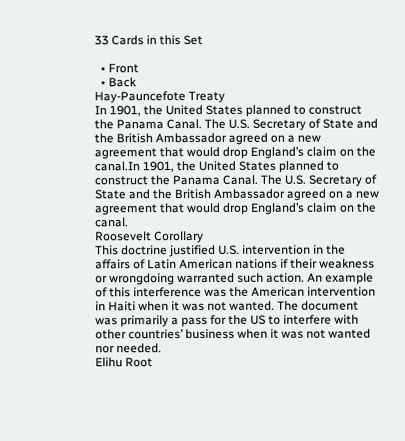33 Cards in this Set

  • Front
  • Back
Hay-Pauncefote Treaty
In 1901, the United States planned to construct the Panama Canal. The U.S. Secretary of State and the British Ambassador agreed on a new agreement that would drop England’s claim on the canal.In 1901, the United States planned to construct the Panama Canal. The U.S. Secretary of State and the British Ambassador agreed on a new agreement that would drop England’s claim on the canal.
Roosevelt Corollary
This doctrine justified U.S. intervention in the affairs of Latin American nations if their weakness or wrongdoing warranted such action. An example of this interference was the American intervention in Haiti when it was not wanted. The document was primarily a pass for the US to interfere with other countries’ business when it was not wanted nor needed.
Elihu Root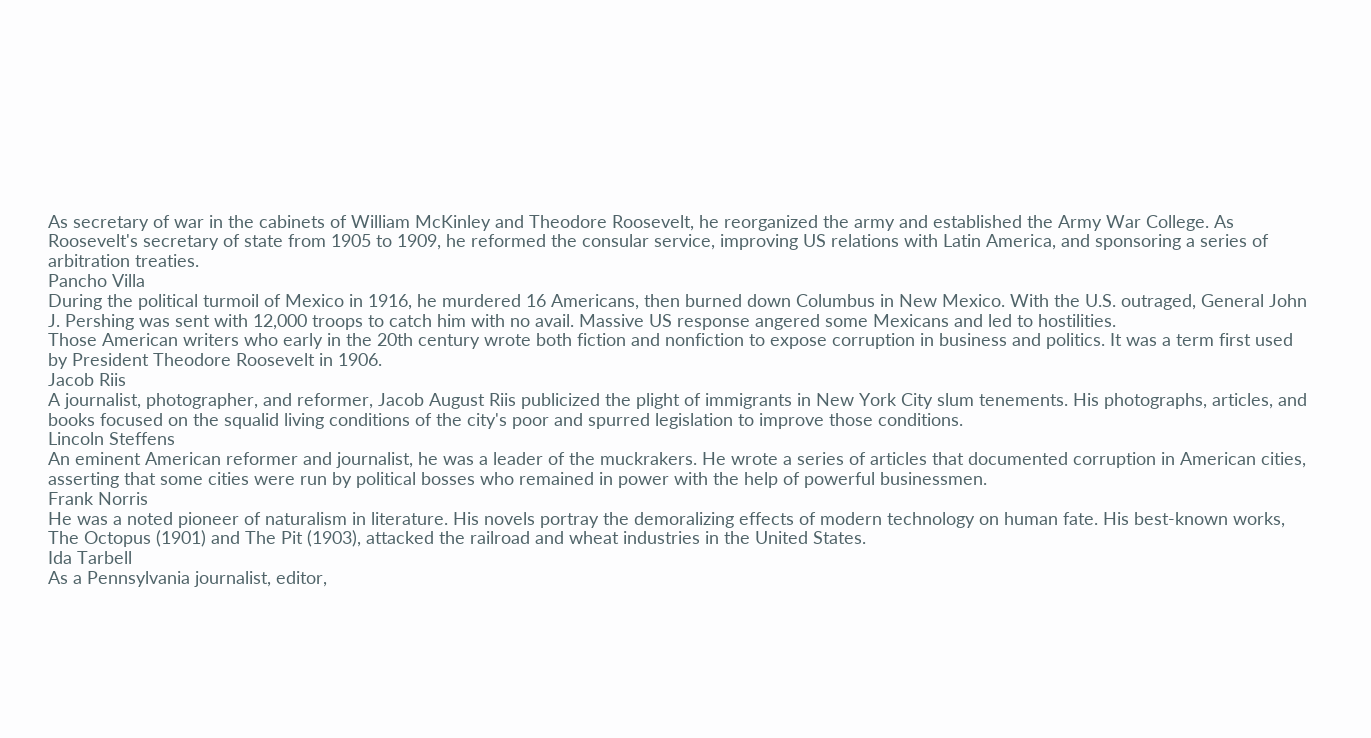As secretary of war in the cabinets of William McKinley and Theodore Roosevelt, he reorganized the army and established the Army War College. As Roosevelt's secretary of state from 1905 to 1909, he reformed the consular service, improving US relations with Latin America, and sponsoring a series of arbitration treaties.
Pancho Villa
During the political turmoil of Mexico in 1916, he murdered 16 Americans, then burned down Columbus in New Mexico. With the U.S. outraged, General John J. Pershing was sent with 12,000 troops to catch him with no avail. Massive US response angered some Mexicans and led to hostilities.
Those American writers who early in the 20th century wrote both fiction and nonfiction to expose corruption in business and politics. It was a term first used by President Theodore Roosevelt in 1906.
Jacob Riis
A journalist, photographer, and reformer, Jacob August Riis publicized the plight of immigrants in New York City slum tenements. His photographs, articles, and books focused on the squalid living conditions of the city's poor and spurred legislation to improve those conditions.
Lincoln Steffens
An eminent American reformer and journalist, he was a leader of the muckrakers. He wrote a series of articles that documented corruption in American cities, asserting that some cities were run by political bosses who remained in power with the help of powerful businessmen.
Frank Norris
He was a noted pioneer of naturalism in literature. His novels portray the demoralizing effects of modern technology on human fate. His best-known works, The Octopus (1901) and The Pit (1903), attacked the railroad and wheat industries in the United States.
Ida Tarbell
As a Pennsylvania journalist, editor,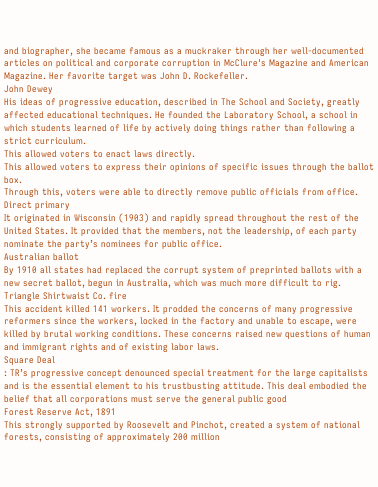and biographer, she became famous as a muckraker through her well-documented articles on political and corporate corruption in McClure's Magazine and American Magazine. Her favorite target was John D. Rockefeller.
John Dewey
His ideas of progressive education, described in The School and Society, greatly affected educational techniques. He founded the Laboratory School, a school in which students learned of life by actively doing things rather than following a strict curriculum.
This allowed voters to enact laws directly.
This allowed voters to express their opinions of specific issues through the ballot box.
Through this, voters were able to directly remove public officials from office.
Direct primary
It originated in Wisconsin (1903) and rapidly spread throughout the rest of the United States. It provided that the members, not the leadership, of each party nominate the party’s nominees for public office.
Australian ballot
By 1910 all states had replaced the corrupt system of preprinted ballots with a new secret ballot, begun in Australia, which was much more difficult to rig.
Triangle Shirtwaist Co. fire
This accident killed 141 workers. It prodded the concerns of many progressive reformers since the workers, locked in the factory and unable to escape, were killed by brutal working conditions. These concerns raised new questions of human and immigrant rights and of existing labor laws.
Square Deal
: TR’s progressive concept denounced special treatment for the large capitalists and is the essential element to his trustbusting attitude. This deal embodied the belief that all corporations must serve the general public good
Forest Reserve Act, 1891
This strongly supported by Roosevelt and Pinchot, created a system of national forests, consisting of approximately 200 million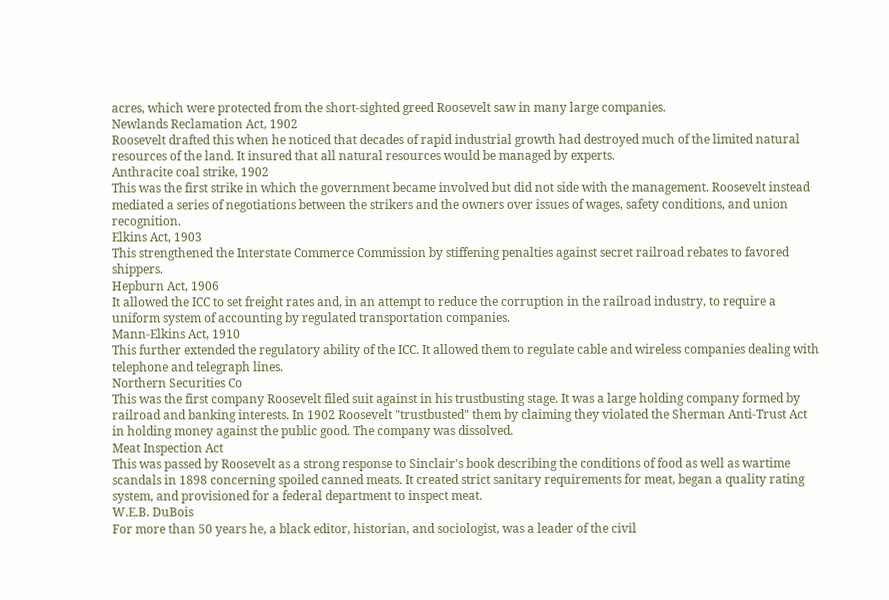acres, which were protected from the short-sighted greed Roosevelt saw in many large companies.
Newlands Reclamation Act, 1902
Roosevelt drafted this when he noticed that decades of rapid industrial growth had destroyed much of the limited natural resources of the land. It insured that all natural resources would be managed by experts.
Anthracite coal strike, 1902
This was the first strike in which the government became involved but did not side with the management. Roosevelt instead mediated a series of negotiations between the strikers and the owners over issues of wages, safety conditions, and union recognition.
Elkins Act, 1903
This strengthened the Interstate Commerce Commission by stiffening penalties against secret railroad rebates to favored shippers.
Hepburn Act, 1906
It allowed the ICC to set freight rates and, in an attempt to reduce the corruption in the railroad industry, to require a uniform system of accounting by regulated transportation companies.
Mann-Elkins Act, 1910
This further extended the regulatory ability of the ICC. It allowed them to regulate cable and wireless companies dealing with telephone and telegraph lines.
Northern Securities Co
This was the first company Roosevelt filed suit against in his trustbusting stage. It was a large holding company formed by railroad and banking interests. In 1902 Roosevelt "trustbusted" them by claiming they violated the Sherman Anti-Trust Act in holding money against the public good. The company was dissolved.
Meat Inspection Act
This was passed by Roosevelt as a strong response to Sinclair's book describing the conditions of food as well as wartime scandals in 1898 concerning spoiled canned meats. It created strict sanitary requirements for meat, began a quality rating system, and provisioned for a federal department to inspect meat.
W.E.B. DuBois
For more than 50 years he, a black editor, historian, and sociologist, was a leader of the civil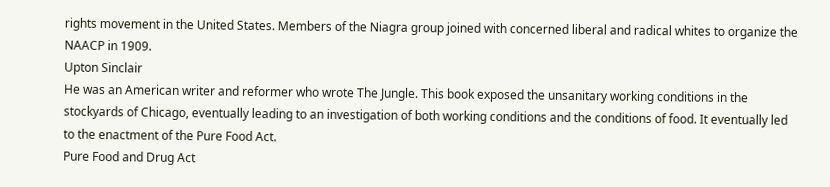rights movement in the United States. Members of the Niagra group joined with concerned liberal and radical whites to organize the NAACP in 1909.
Upton Sinclair
He was an American writer and reformer who wrote The Jungle. This book exposed the unsanitary working conditions in the stockyards of Chicago, eventually leading to an investigation of both working conditions and the conditions of food. It eventually led to the enactment of the Pure Food Act.
Pure Food and Drug Act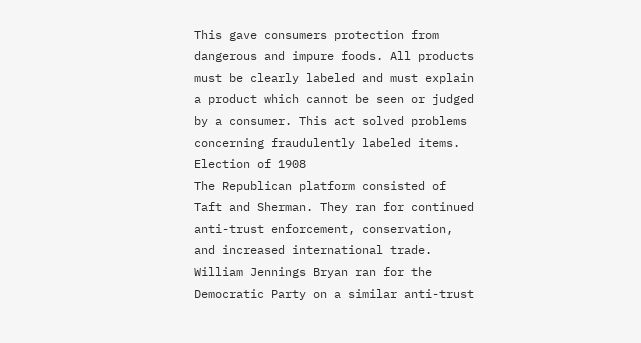This gave consumers protection from dangerous and impure foods. All products must be clearly labeled and must explain a product which cannot be seen or judged by a consumer. This act solved problems concerning fraudulently labeled items.
Election of 1908
The Republican platform consisted of Taft and Sherman. They ran for continued anti-trust enforcement, conservation, and increased international trade. William Jennings Bryan ran for the Democratic Party on a similar anti-trust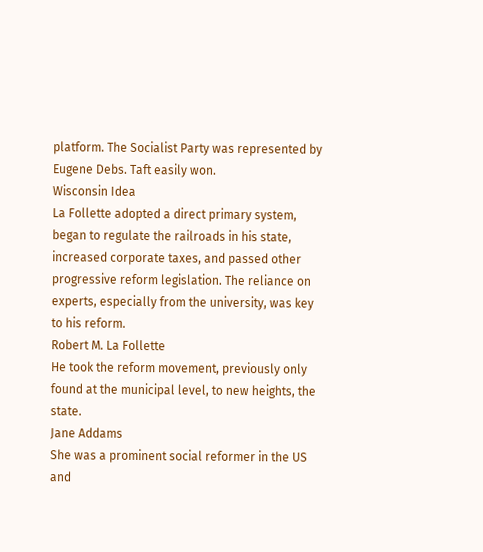platform. The Socialist Party was represented by Eugene Debs. Taft easily won.
Wisconsin Idea
La Follette adopted a direct primary system, began to regulate the railroads in his state, increased corporate taxes, and passed other progressive reform legislation. The reliance on experts, especially from the university, was key to his reform.
Robert M. La Follette
He took the reform movement, previously only found at the municipal level, to new heights, the state.
Jane Addams
She was a prominent social reformer in the US and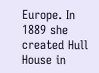Europe. In 1889 she created Hull House in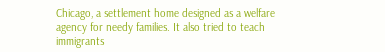Chicago, a settlement home designed as a welfare agency for needy families. It also tried to teach immigrants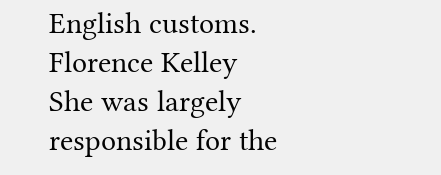English customs.
Florence Kelley
She was largely responsible for the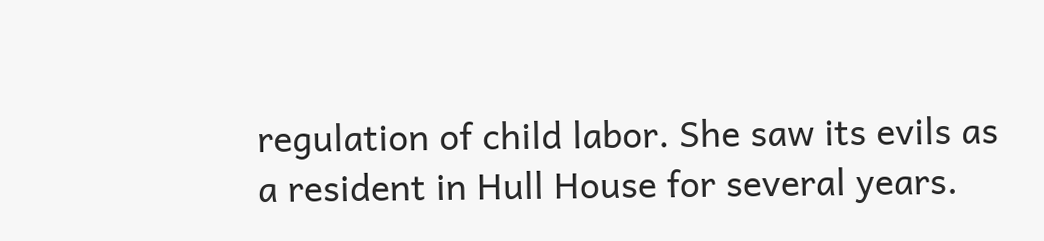regulation of child labor. She saw its evils as a resident in Hull House for several years.